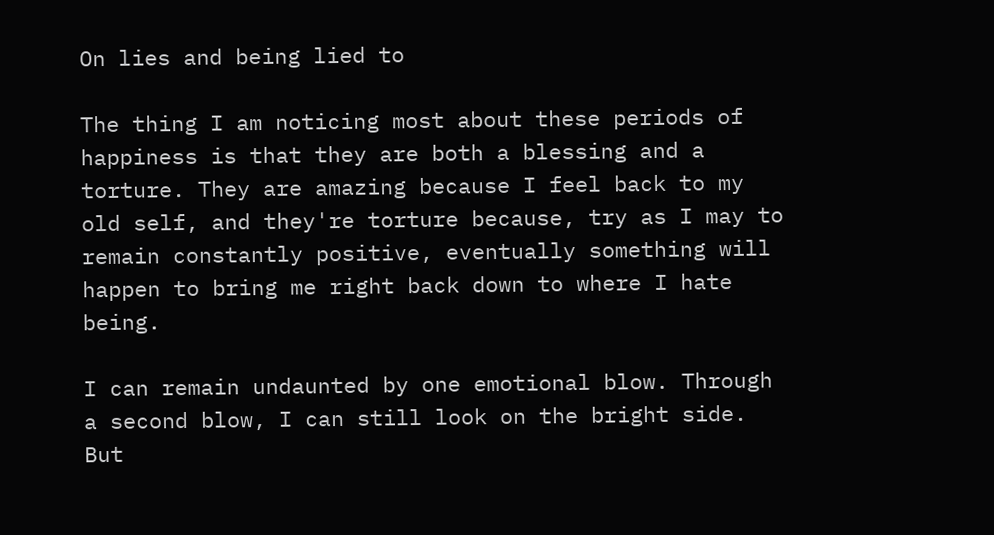On lies and being lied to

The thing I am noticing most about these periods of happiness is that they are both a blessing and a torture. They are amazing because I feel back to my old self, and they're torture because, try as I may to remain constantly positive, eventually something will happen to bring me right back down to where I hate being.

I can remain undaunted by one emotional blow. Through a second blow, I can still look on the bright side. But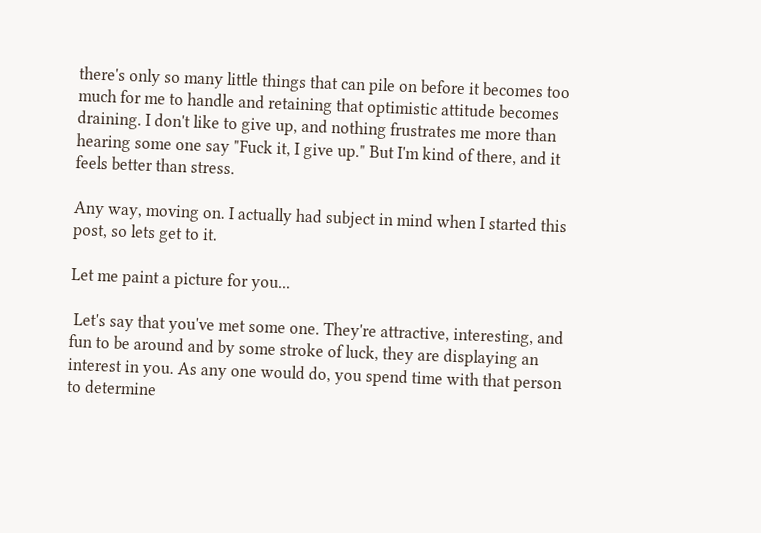there's only so many little things that can pile on before it becomes too much for me to handle and retaining that optimistic attitude becomes draining. I don't like to give up, and nothing frustrates me more than hearing some one say "Fuck it, I give up." But I'm kind of there, and it feels better than stress.

Any way, moving on. I actually had subject in mind when I started this post, so lets get to it.

Let me paint a picture for you...

 Let's say that you've met some one. They're attractive, interesting, and fun to be around and by some stroke of luck, they are displaying an interest in you. As any one would do, you spend time with that person to determine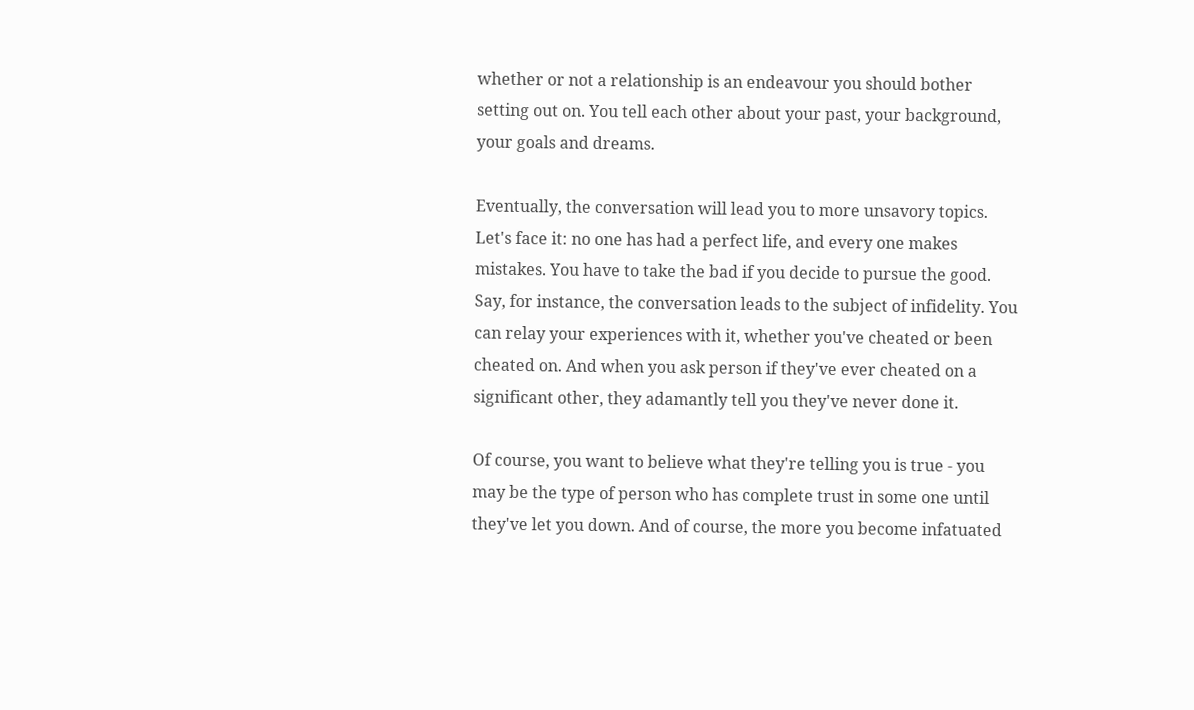whether or not a relationship is an endeavour you should bother setting out on. You tell each other about your past, your background, your goals and dreams.

Eventually, the conversation will lead you to more unsavory topics. Let's face it: no one has had a perfect life, and every one makes mistakes. You have to take the bad if you decide to pursue the good. Say, for instance, the conversation leads to the subject of infidelity. You can relay your experiences with it, whether you've cheated or been cheated on. And when you ask person if they've ever cheated on a significant other, they adamantly tell you they've never done it.

Of course, you want to believe what they're telling you is true - you may be the type of person who has complete trust in some one until they've let you down. And of course, the more you become infatuated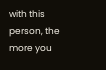with this person, the more you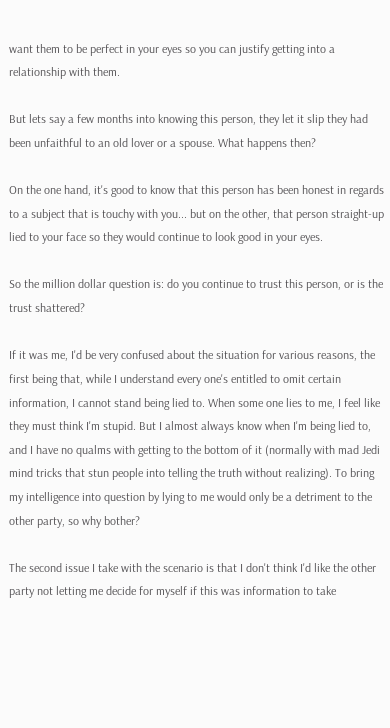want them to be perfect in your eyes so you can justify getting into a relationship with them.

But lets say a few months into knowing this person, they let it slip they had been unfaithful to an old lover or a spouse. What happens then?

On the one hand, it's good to know that this person has been honest in regards to a subject that is touchy with you... but on the other, that person straight-up lied to your face so they would continue to look good in your eyes.

So the million dollar question is: do you continue to trust this person, or is the trust shattered?

If it was me, I'd be very confused about the situation for various reasons, the first being that, while I understand every one's entitled to omit certain information, I cannot stand being lied to. When some one lies to me, I feel like they must think I'm stupid. But I almost always know when I'm being lied to, and I have no qualms with getting to the bottom of it (normally with mad Jedi mind tricks that stun people into telling the truth without realizing). To bring my intelligence into question by lying to me would only be a detriment to the other party, so why bother?

The second issue I take with the scenario is that I don't think I'd like the other party not letting me decide for myself if this was information to take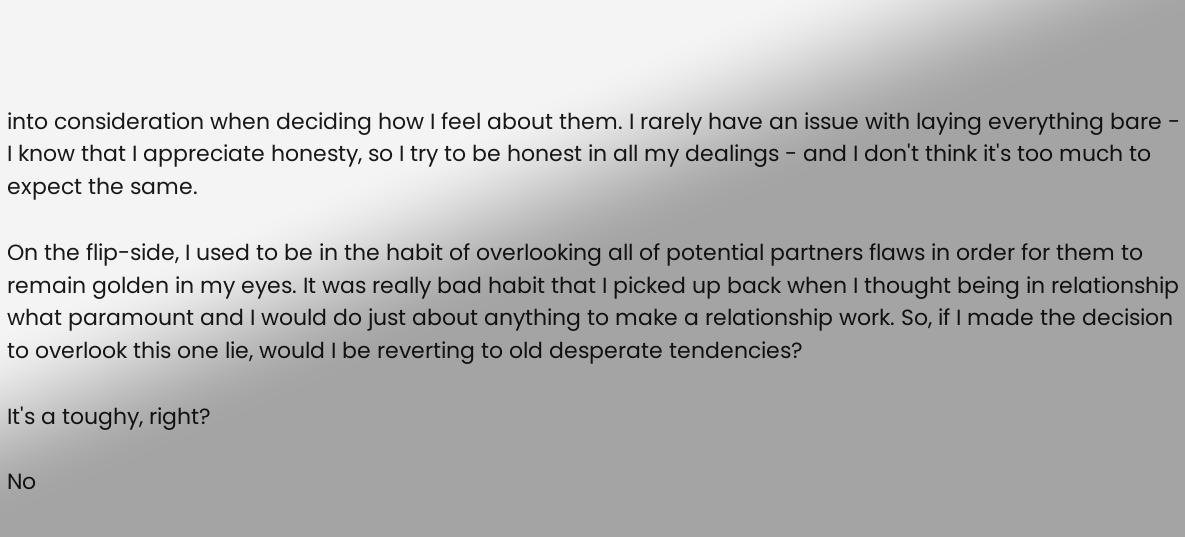into consideration when deciding how I feel about them. I rarely have an issue with laying everything bare - I know that I appreciate honesty, so I try to be honest in all my dealings - and I don't think it's too much to expect the same.

On the flip-side, I used to be in the habit of overlooking all of potential partners flaws in order for them to remain golden in my eyes. It was really bad habit that I picked up back when I thought being in relationship what paramount and I would do just about anything to make a relationship work. So, if I made the decision to overlook this one lie, would I be reverting to old desperate tendencies?

It's a toughy, right?

No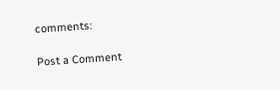comments:

Post a Comment